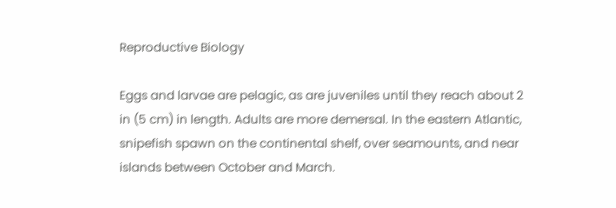Reproductive Biology

Eggs and larvae are pelagic, as are juveniles until they reach about 2 in (5 cm) in length. Adults are more demersal. In the eastern Atlantic, snipefish spawn on the continental shelf, over seamounts, and near islands between October and March.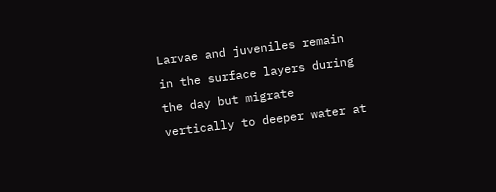Larvae and juveniles remain in the surface layers during the day but migrate vertically to deeper water at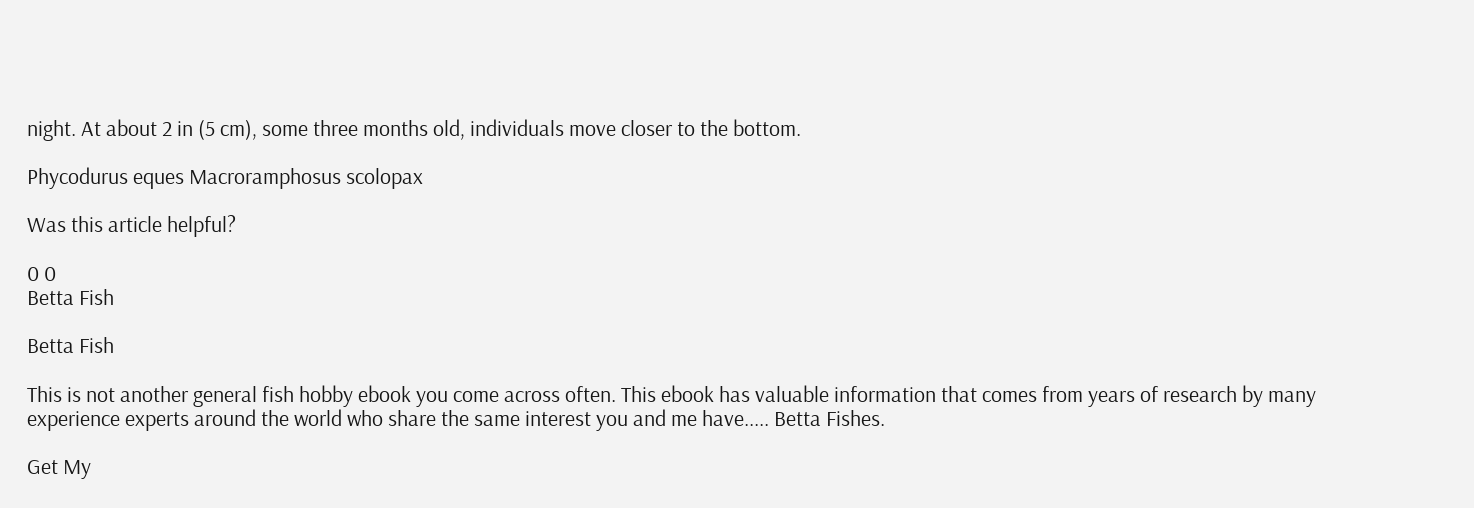night. At about 2 in (5 cm), some three months old, individuals move closer to the bottom.

Phycodurus eques Macroramphosus scolopax

Was this article helpful?

0 0
Betta Fish

Betta Fish

This is not another general fish hobby ebook you come across often. This ebook has valuable information that comes from years of research by many experience experts around the world who share the same interest you and me have..... Betta Fishes.

Get My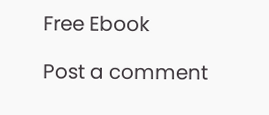Free Ebook

Post a comment